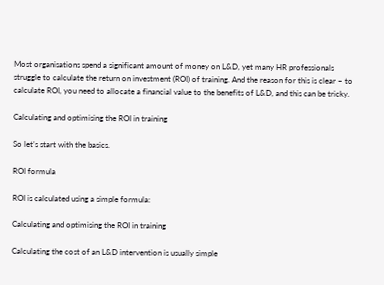Most organisations spend a significant amount of money on L&D, yet many HR professionals struggle to calculate the return on investment (ROI) of training. And the reason for this is clear – to calculate ROI, you need to allocate a financial value to the benefits of L&D, and this can be tricky.

Calculating and optimising the ROI in training

So let’s start with the basics.

ROI formula

ROI is calculated using a simple formula:

Calculating and optimising the ROI in training

Calculating the cost of an L&D intervention is usually simple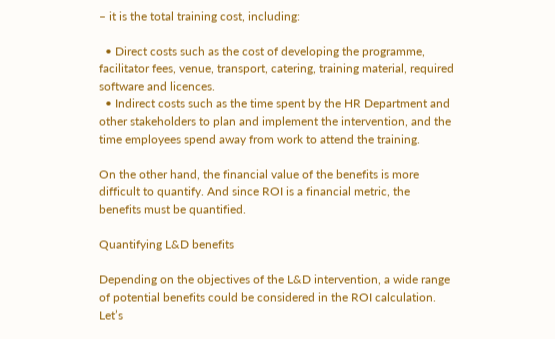– it is the total training cost, including:

  • Direct costs such as the cost of developing the programme, facilitator fees, venue, transport, catering, training material, required software and licences.
  • Indirect costs such as the time spent by the HR Department and other stakeholders to plan and implement the intervention, and the time employees spend away from work to attend the training.

On the other hand, the financial value of the benefits is more difficult to quantify. And since ROI is a financial metric, the benefits must be quantified.

Quantifying L&D benefits

Depending on the objectives of the L&D intervention, a wide range of potential benefits could be considered in the ROI calculation. Let’s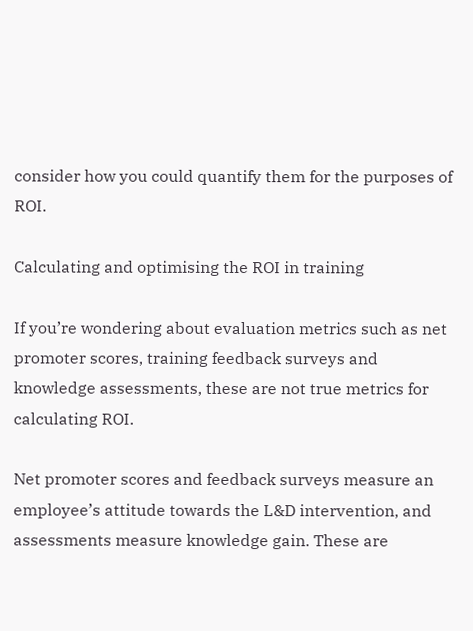consider how you could quantify them for the purposes of ROI.

Calculating and optimising the ROI in training

If you’re wondering about evaluation metrics such as net promoter scores, training feedback surveys and knowledge assessments, these are not true metrics for calculating ROI.

Net promoter scores and feedback surveys measure an employee’s attitude towards the L&D intervention, and assessments measure knowledge gain. These are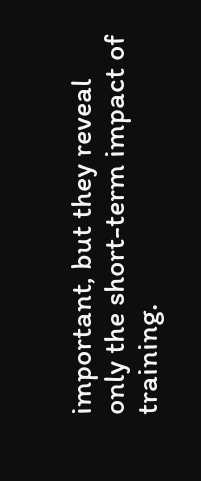important, but they reveal only the short-term impact of training.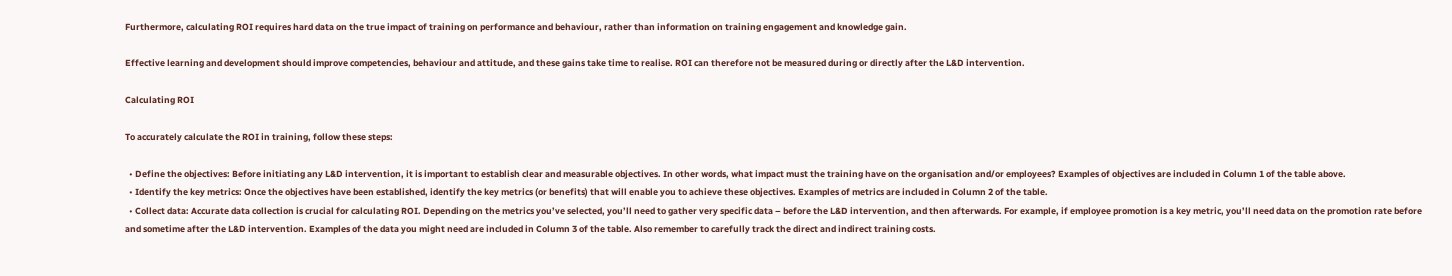Furthermore, calculating ROI requires hard data on the true impact of training on performance and behaviour, rather than information on training engagement and knowledge gain.

Effective learning and development should improve competencies, behaviour and attitude, and these gains take time to realise. ROI can therefore not be measured during or directly after the L&D intervention.

Calculating ROI

To accurately calculate the ROI in training, follow these steps:

  • Define the objectives: Before initiating any L&D intervention, it is important to establish clear and measurable objectives. In other words, what impact must the training have on the organisation and/or employees? Examples of objectives are included in Column 1 of the table above.
  • Identify the key metrics: Once the objectives have been established, identify the key metrics (or benefits) that will enable you to achieve these objectives. Examples of metrics are included in Column 2 of the table.
  • Collect data: Accurate data collection is crucial for calculating ROI. Depending on the metrics you’ve selected, you’ll need to gather very specific data – before the L&D intervention, and then afterwards. For example, if employee promotion is a key metric, you’ll need data on the promotion rate before and sometime after the L&D intervention. Examples of the data you might need are included in Column 3 of the table. Also remember to carefully track the direct and indirect training costs.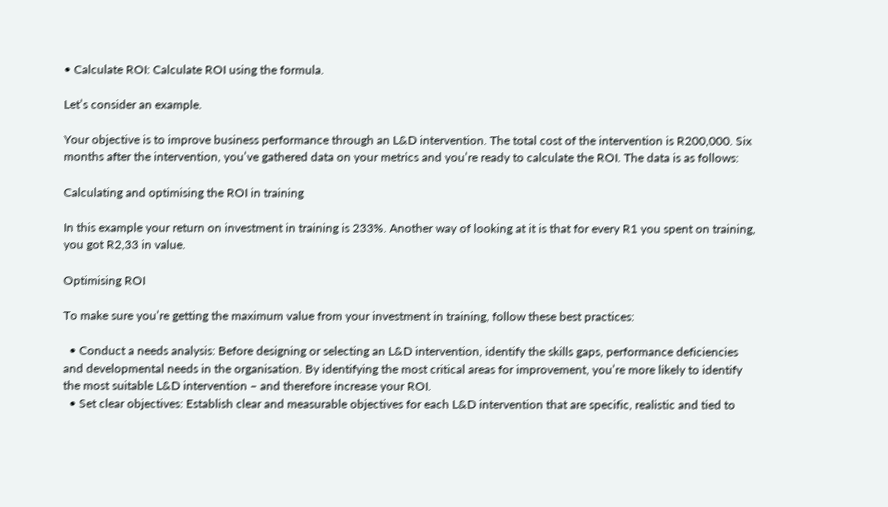• Calculate ROI: Calculate ROI using the formula.

Let’s consider an example.

Your objective is to improve business performance through an L&D intervention. The total cost of the intervention is R200,000. Six months after the intervention, you’ve gathered data on your metrics and you’re ready to calculate the ROI. The data is as follows:

Calculating and optimising the ROI in training

In this example your return on investment in training is 233%. Another way of looking at it is that for every R1 you spent on training, you got R2,33 in value.

Optimising ROI

To make sure you’re getting the maximum value from your investment in training, follow these best practices:

  • Conduct a needs analysis: Before designing or selecting an L&D intervention, identify the skills gaps, performance deficiencies and developmental needs in the organisation. By identifying the most critical areas for improvement, you’re more likely to identify the most suitable L&D intervention – and therefore increase your ROI.
  • Set clear objectives: Establish clear and measurable objectives for each L&D intervention that are specific, realistic and tied to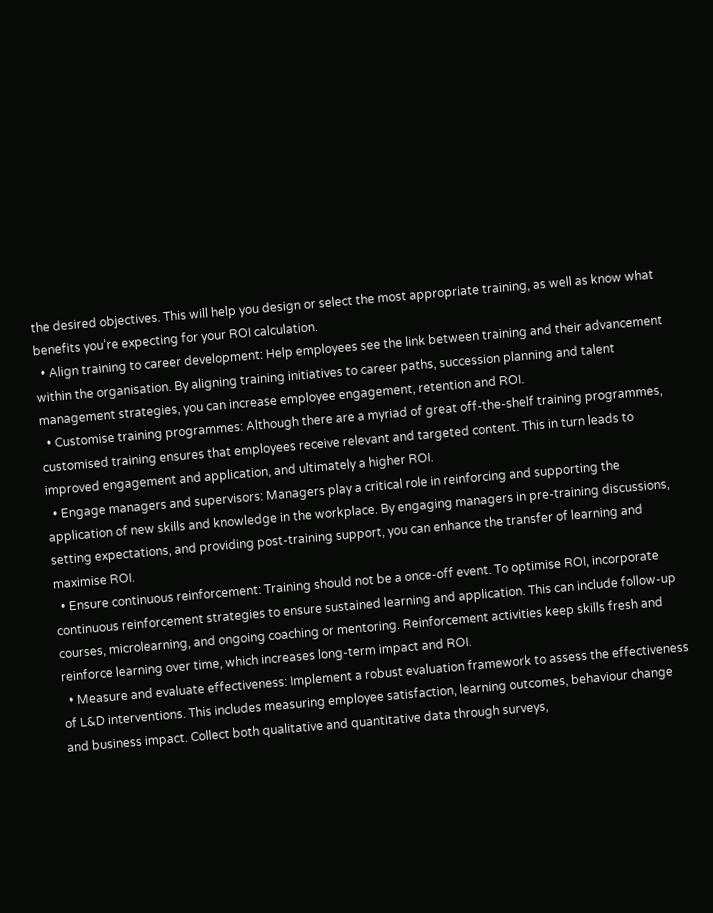the desired objectives. This will help you design or select the most appropriate training, as well as know what benefits you’re expecting for your ROI calculation.
  • Align training to career development: Help employees see the link between training and their advancement within the organisation. By aligning training initiatives to career paths, succession planning and talent management strategies, you can increase employee engagement, retention and ROI.
  • Customise training programmes: Although there are a myriad of great off-the-shelf training programmes, customised training ensures that employees receive relevant and targeted content. This in turn leads to improved engagement and application, and ultimately a higher ROI.
  • Engage managers and supervisors: Managers play a critical role in reinforcing and supporting the application of new skills and knowledge in the workplace. By engaging managers in pre-training discussions, setting expectations, and providing post-training support, you can enhance the transfer of learning and maximise ROI.
  • Ensure continuous reinforcement: Training should not be a once-off event. To optimise ROI, incorporate continuous reinforcement strategies to ensure sustained learning and application. This can include follow-up courses, microlearning, and ongoing coaching or mentoring. Reinforcement activities keep skills fresh and reinforce learning over time, which increases long-term impact and ROI.
  • Measure and evaluate effectiveness: Implement a robust evaluation framework to assess the effectiveness of L&D interventions. This includes measuring employee satisfaction, learning outcomes, behaviour change and business impact. Collect both qualitative and quantitative data through surveys,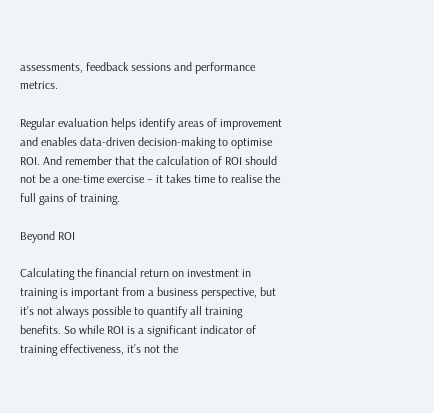assessments, feedback sessions and performance metrics.

Regular evaluation helps identify areas of improvement and enables data-driven decision-making to optimise ROI. And remember that the calculation of ROI should not be a one-time exercise – it takes time to realise the full gains of training.

Beyond ROI

Calculating the financial return on investment in training is important from a business perspective, but it’s not always possible to quantify all training benefits. So while ROI is a significant indicator of training effectiveness, it’s not the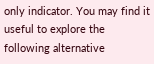only indicator. You may find it useful to explore the following alternative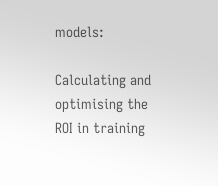models:

Calculating and optimising the ROI in training